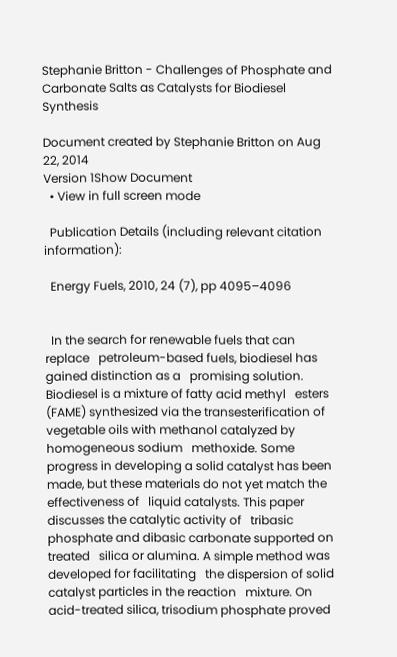Stephanie Britton - Challenges of Phosphate and Carbonate Salts as Catalysts for Biodiesel Synthesis

Document created by Stephanie Britton on Aug 22, 2014
Version 1Show Document
  • View in full screen mode

  Publication Details (including relevant citation   information):

  Energy Fuels, 2010, 24 (7), pp 4095–4096


  In the search for renewable fuels that can replace   petroleum-based fuels, biodiesel has gained distinction as a   promising solution. Biodiesel is a mixture of fatty acid methyl   esters (FAME) synthesized via the transesterification of   vegetable oils with methanol catalyzed by homogeneous sodium   methoxide. Some progress in developing a solid catalyst has been   made, but these materials do not yet match the effectiveness of   liquid catalysts. This paper discusses the catalytic activity of   tribasic phosphate and dibasic carbonate supported on treated   silica or alumina. A simple method was developed for facilitating   the dispersion of solid catalyst particles in the reaction   mixture. On acid-treated silica, trisodium phosphate proved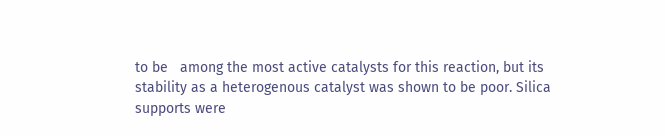to be   among the most active catalysts for this reaction, but its   stability as a heterogenous catalyst was shown to be poor. Silica   supports were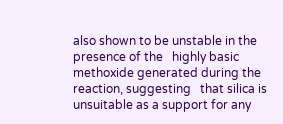also shown to be unstable in the presence of the   highly basic methoxide generated during the reaction, suggesting   that silica is unsuitable as a support for any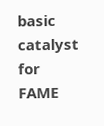basic catalyst for   FAME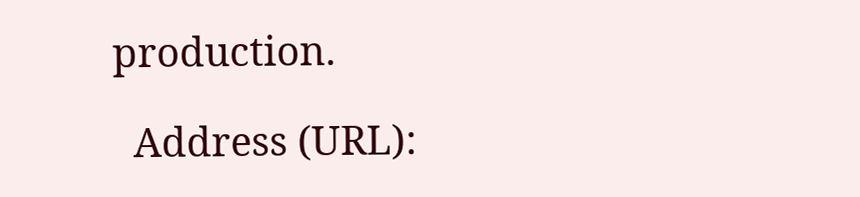production.

  Address (URL):